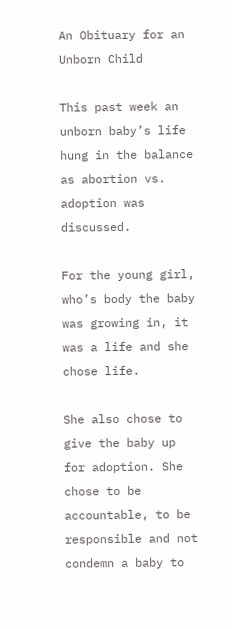An Obituary for an Unborn Child

This past week an unborn baby’s life hung in the balance as abortion vs. adoption was discussed.

For the young girl, who’s body the baby was growing in, it was a life and she chose life.

She also chose to give the baby up for adoption. She chose to be accountable, to be responsible and not condemn a baby to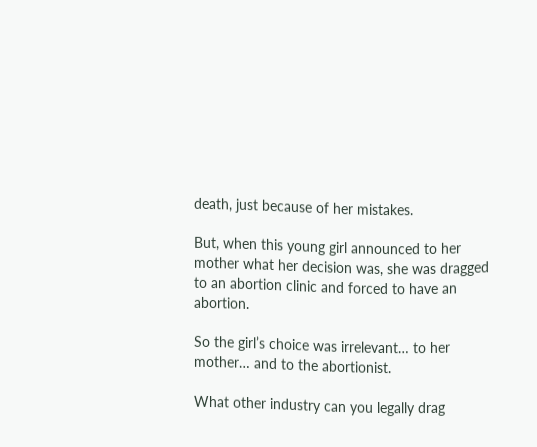death, just because of her mistakes.

But, when this young girl announced to her mother what her decision was, she was dragged to an abortion clinic and forced to have an abortion.

So the girl’s choice was irrelevant… to her mother… and to the abortionist.

What other industry can you legally drag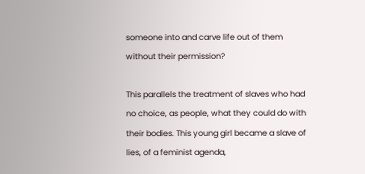someone into and carve life out of them without their permission?

This parallels the treatment of slaves who had no choice, as people, what they could do with their bodies. This young girl became a slave of lies, of a feminist agenda,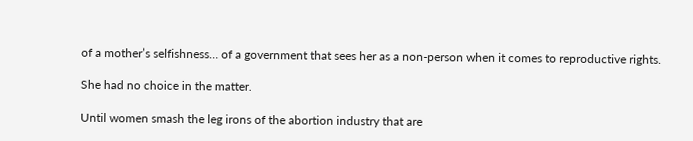of a mother’s selfishness… of a government that sees her as a non-person when it comes to reproductive rights.

She had no choice in the matter.

Until women smash the leg irons of the abortion industry that are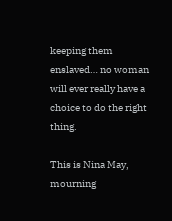keeping them enslaved… no woman will ever really have a choice to do the right thing.

This is Nina May, mourning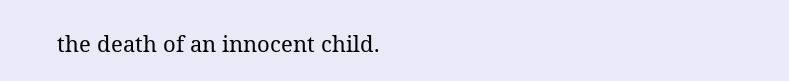the death of an innocent child.